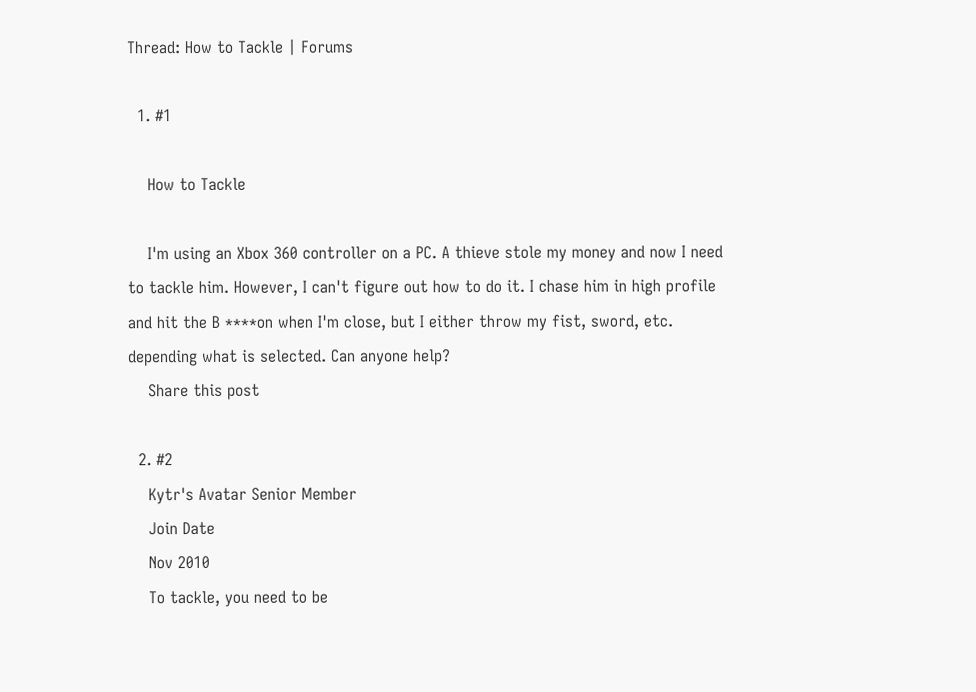Thread: How to Tackle | Forums

  1. #1

    How to Tackle

    I'm using an Xbox 360 controller on a PC. A thieve stole my money and now I need to tackle him. However, I can't figure out how to do it. I chase him in high profile and hit the B ****on when I'm close, but I either throw my fist, sword, etc. depending what is selected. Can anyone help?
    Share this post

  2. #2
    Kytr's Avatar Senior Member
    Join Date
    Nov 2010
    To tackle, you need to be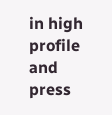in high profile and press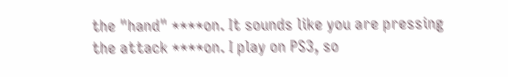the "hand" ****on. It sounds like you are pressing the attack ****on. I play on PS3, so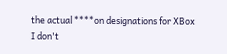the actual ****on designations for XBox I don't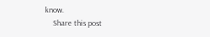know.
    Share this post